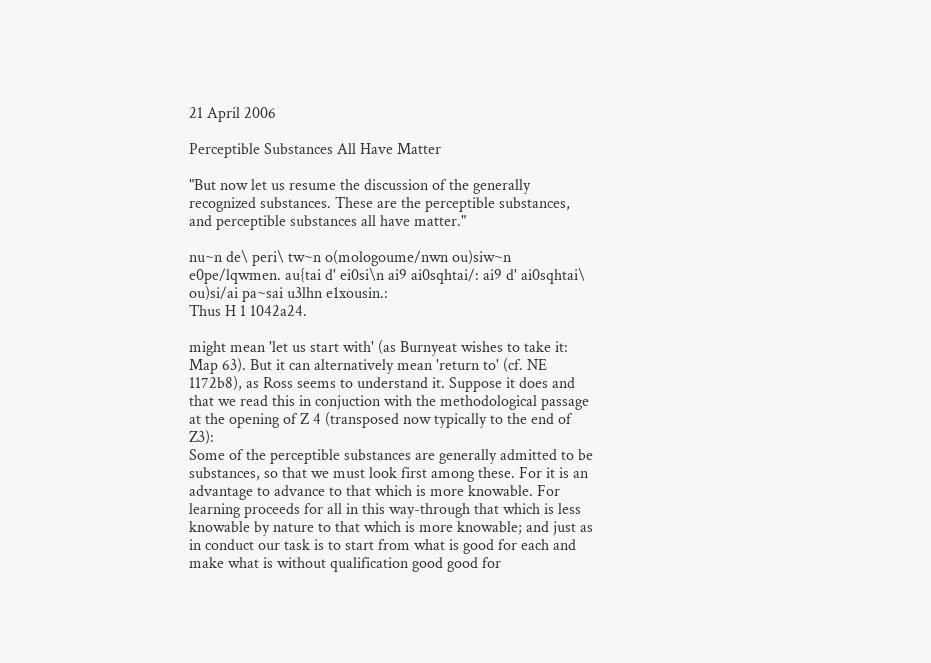21 April 2006

Perceptible Substances All Have Matter

"But now let us resume the discussion of the generally recognized substances. These are the perceptible substances, and perceptible substances all have matter."

nu~n de\ peri\ tw~n o(mologoume/nwn ou)siw~n e0pe/lqwmen. au{tai d' ei0si\n ai9 ai0sqhtai/: ai9 d' ai0sqhtai\ ou)si/ai pa~sai u3lhn e1xousin.:
Thus H 1 1042a24.

might mean 'let us start with' (as Burnyeat wishes to take it: Map 63). But it can alternatively mean 'return to' (cf. NE 1172b8), as Ross seems to understand it. Suppose it does and that we read this in conjuction with the methodological passage at the opening of Z 4 (transposed now typically to the end of Z3):
Some of the perceptible substances are generally admitted to be substances, so that we must look first among these. For it is an advantage to advance to that which is more knowable. For learning proceeds for all in this way-through that which is less knowable by nature to that which is more knowable; and just as in conduct our task is to start from what is good for each and make what is without qualification good good for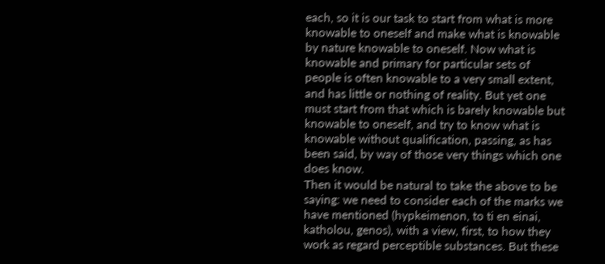each, so it is our task to start from what is more knowable to oneself and make what is knowable by nature knowable to oneself. Now what is knowable and primary for particular sets of people is often knowable to a very small extent, and has little or nothing of reality. But yet one must start from that which is barely knowable but knowable to oneself, and try to know what is knowable without qualification, passing, as has been said, by way of those very things which one does know.
Then it would be natural to take the above to be saying: we need to consider each of the marks we have mentioned (hypkeimenon, to ti en einai, katholou, genos), with a view, first, to how they work as regard perceptible substances. But these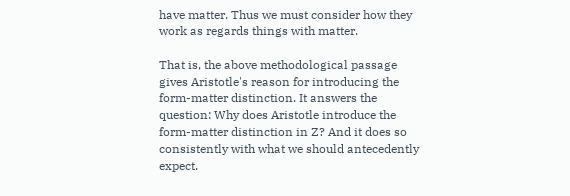have matter. Thus we must consider how they work as regards things with matter.

That is, the above methodological passage gives Aristotle's reason for introducing the form-matter distinction. It answers the question: Why does Aristotle introduce the form-matter distinction in Z? And it does so consistently with what we should antecedently expect.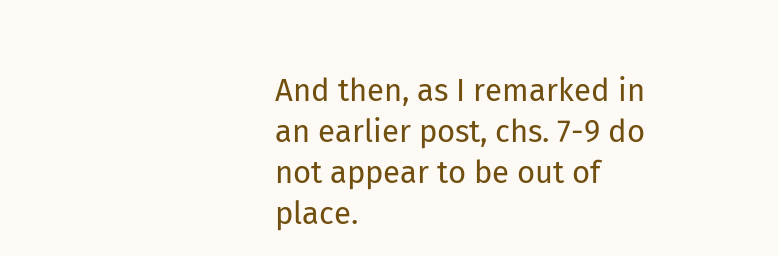And then, as I remarked in an earlier post, chs. 7-9 do not appear to be out of place.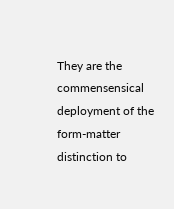They are the commensensical deployment of the form-matter distinction to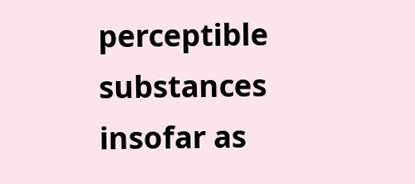perceptible substances insofar as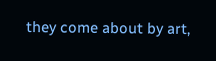they come about by art,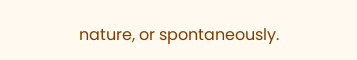nature, or spontaneously.